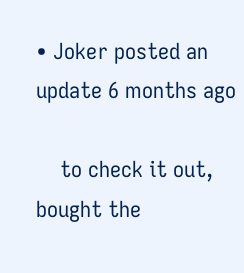• Joker posted an update 6 months ago

    to check it out, bought the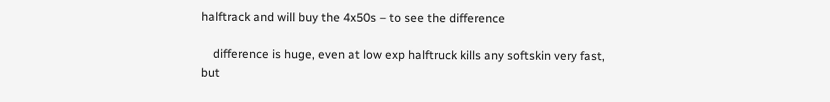halftrack and will buy the 4x50s – to see the difference

    difference is huge, even at low exp halftruck kills any softskin very fast, but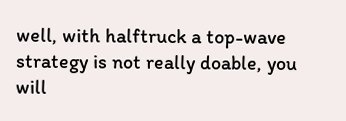well, with halftruck a top-wave strategy is not really doable, you will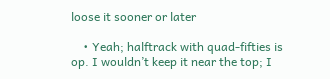loose it sooner or later

    • Yeah; halftrack with quad-fifties is op. I wouldn’t keep it near the top; I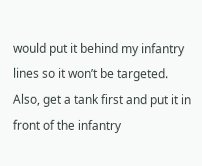would put it behind my infantry lines so it won’t be targeted. Also, get a tank first and put it in front of the infantry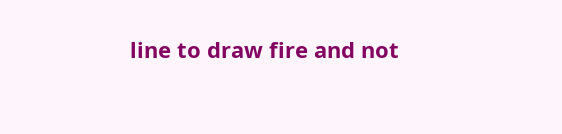line to draw fire and not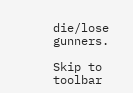die/lose gunners.

Skip to toolbar